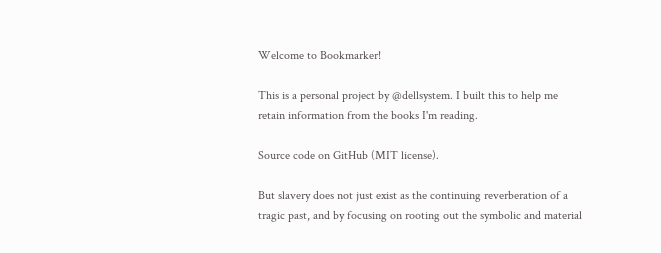Welcome to Bookmarker!

This is a personal project by @dellsystem. I built this to help me retain information from the books I'm reading.

Source code on GitHub (MIT license).

But slavery does not just exist as the continuing reverberation of a tragic past, and by focusing on rooting out the symbolic and material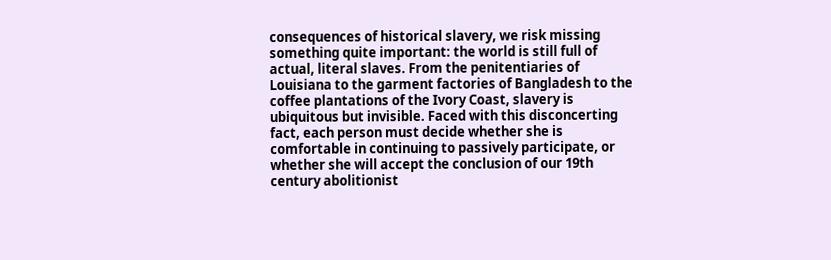consequences of historical slavery, we risk missing something quite important: the world is still full of actual, literal slaves. From the penitentiaries of Louisiana to the garment factories of Bangladesh to the coffee plantations of the Ivory Coast, slavery is ubiquitous but invisible. Faced with this disconcerting fact, each person must decide whether she is comfortable in continuing to passively participate, or whether she will accept the conclusion of our 19th century abolitionist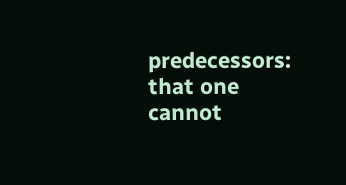predecessors: that one cannot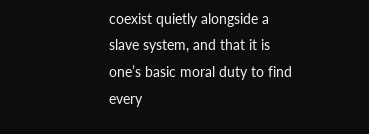coexist quietly alongside a slave system, and that it is one’s basic moral duty to find every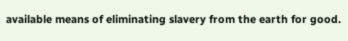available means of eliminating slavery from the earth for good.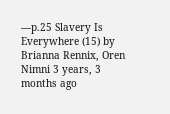—p.25 Slavery Is Everywhere (15) by Brianna Rennix, Oren Nimni 3 years, 3 months ago